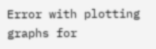Error with plotting graphs for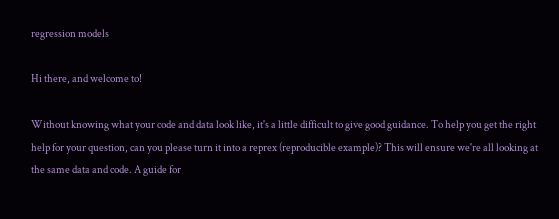regression models

Hi there, and welcome to!

Without knowing what your code and data look like, it's a little difficult to give good guidance. To help you get the right help for your question, can you please turn it into a reprex (reproducible example)? This will ensure we're all looking at the same data and code. A guide for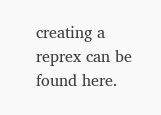creating a reprex can be found here.